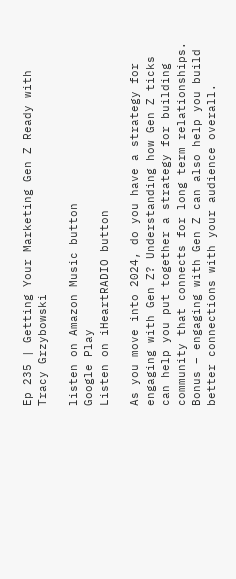Ep 235 | Getting Your Marketing Gen Z Ready with Tracy Grzybowski

listen on Amazon Music button
Google Play
Listen on iHeartRADIO button

As you move into 2024, do you have a strategy for engaging with Gen Z? Understanding how Gen Z ticks can help you put together a strategy for building community that connects for long term relationships. Bonus – engaging with Gen Z can also help you build better connections with your audience overall.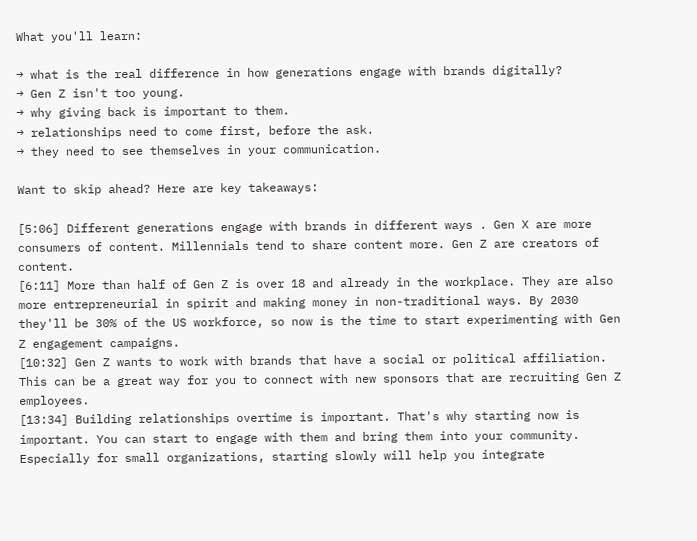What you'll learn:

→ what is the real difference in how generations engage with brands digitally?
→ Gen Z isn't too young.
→ why giving back is important to them.
→ relationships need to come first, before the ask.
→ they need to see themselves in your communication.

Want to skip ahead? Here are key takeaways:

[5:06] Different generations engage with brands in different ways . Gen X are more consumers of content. Millennials tend to share content more. Gen Z are creators of content.
[6:11] More than half of Gen Z is over 18 and already in the workplace. They are also more entrepreneurial in spirit and making money in non-traditional ways. By 2030 they'll be 30% of the US workforce, so now is the time to start experimenting with Gen Z engagement campaigns.
[10:32] Gen Z wants to work with brands that have a social or political affiliation. This can be a great way for you to connect with new sponsors that are recruiting Gen Z employees.
[13:34] Building relationships overtime is important. That's why starting now is important. You can start to engage with them and bring them into your community. Especially for small organizations, starting slowly will help you integrate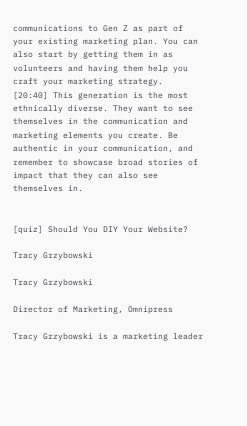communications to Gen Z as part of your existing marketing plan. You can also start by getting them in as volunteers and having them help you craft your marketing strategy.
[20:40] This generation is the most ethnically diverse. They want to see themselves in the communication and marketing elements you create. Be authentic in your communication, and remember to showcase broad stories of impact that they can also see themselves in.


[quiz] Should You DIY Your Website?

Tracy Grzybowski

Tracy Grzybowski

Director of Marketing, Omnipress

Tracy Grzybowski is a marketing leader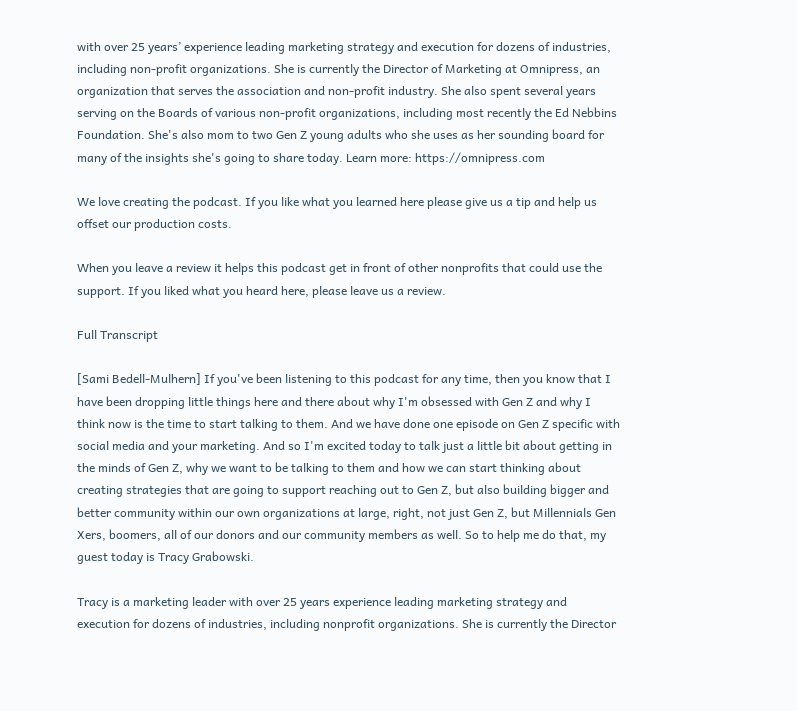with over 25 years’ experience leading marketing strategy and execution for dozens of industries, including non-profit organizations. She is currently the Director of Marketing at Omnipress, an organization that serves the association and non-profit industry. She also spent several years serving on the Boards of various non-profit organizations, including most recently the Ed Nebbins Foundation. She's also mom to two Gen Z young adults who she uses as her sounding board for many of the insights she's going to share today. Learn more: https://omnipress.com

We love creating the podcast. If you like what you learned here please give us a tip and help us offset our production costs.

When you leave a review it helps this podcast get in front of other nonprofits that could use the support. If you liked what you heard here, please leave us a review.

Full Transcript

[Sami Bedell-Mulhern] If you've been listening to this podcast for any time, then you know that I have been dropping little things here and there about why I'm obsessed with Gen Z and why I think now is the time to start talking to them. And we have done one episode on Gen Z specific with social media and your marketing. And so I'm excited today to talk just a little bit about getting in the minds of Gen Z, why we want to be talking to them and how we can start thinking about creating strategies that are going to support reaching out to Gen Z, but also building bigger and better community within our own organizations at large, right, not just Gen Z, but Millennials Gen Xers, boomers, all of our donors and our community members as well. So to help me do that, my guest today is Tracy Grabowski.

Tracy is a marketing leader with over 25 years experience leading marketing strategy and execution for dozens of industries, including nonprofit organizations. She is currently the Director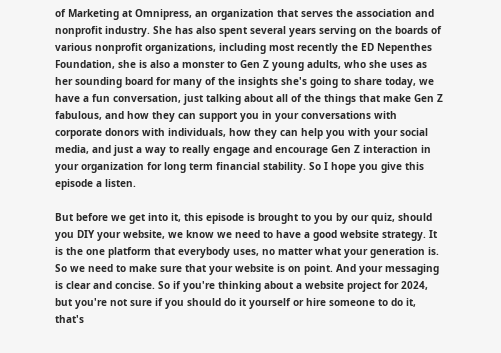of Marketing at Omnipress, an organization that serves the association and nonprofit industry. She has also spent several years serving on the boards of various nonprofit organizations, including most recently the ED Nepenthes Foundation, she is also a monster to Gen Z young adults, who she uses as her sounding board for many of the insights she's going to share today, we have a fun conversation, just talking about all of the things that make Gen Z fabulous, and how they can support you in your conversations with corporate donors with individuals, how they can help you with your social media, and just a way to really engage and encourage Gen Z interaction in your organization for long term financial stability. So I hope you give this episode a listen.

But before we get into it, this episode is brought to you by our quiz, should you DIY your website, we know we need to have a good website strategy. It is the one platform that everybody uses, no matter what your generation is. So we need to make sure that your website is on point. And your messaging is clear and concise. So if you're thinking about a website project for 2024, but you're not sure if you should do it yourself or hire someone to do it, that's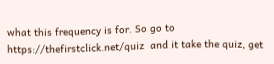what this frequency is for. So go to https://thefirstclick.net/quiz  and it take the quiz, get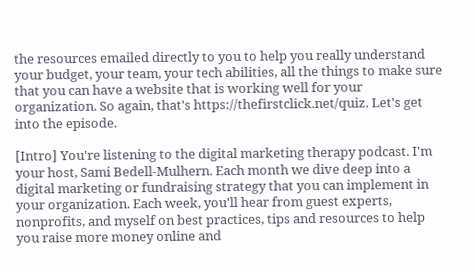the resources emailed directly to you to help you really understand your budget, your team, your tech abilities, all the things to make sure that you can have a website that is working well for your organization. So again, that's https://thefirstclick.net/quiz. Let's get into the episode.

[Intro] You're listening to the digital marketing therapy podcast. I'm your host, Sami Bedell-Mulhern. Each month we dive deep into a digital marketing or fundraising strategy that you can implement in your organization. Each week, you'll hear from guest experts, nonprofits, and myself on best practices, tips and resources to help you raise more money online and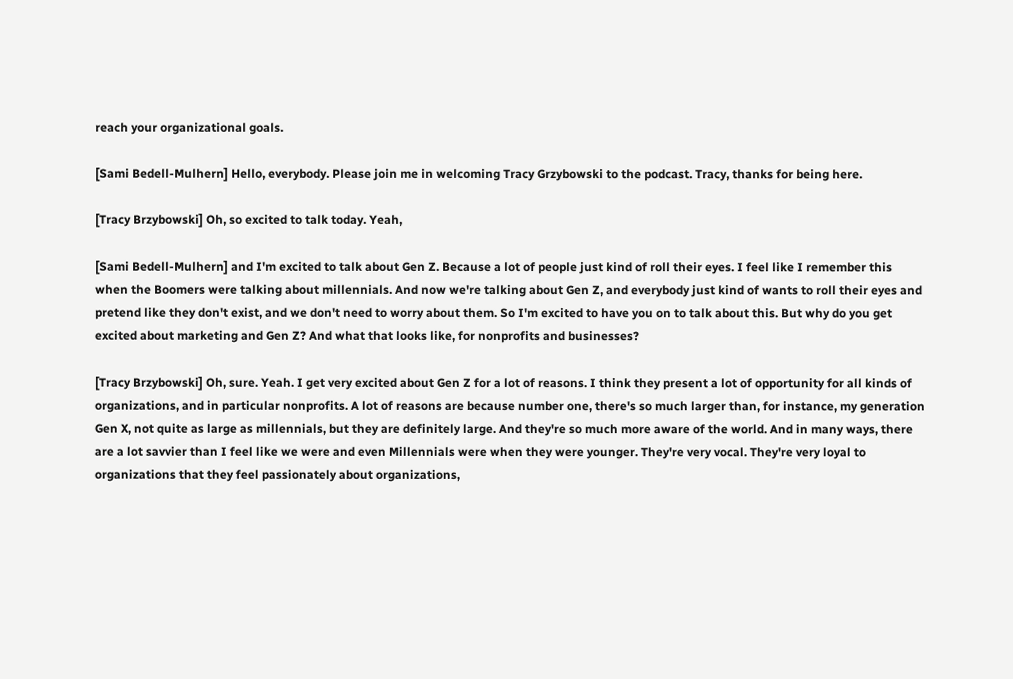reach your organizational goals.

[Sami Bedell-Mulhern] Hello, everybody. Please join me in welcoming Tracy Grzybowski to the podcast. Tracy, thanks for being here.

[Tracy Brzybowski] Oh, so excited to talk today. Yeah,

[Sami Bedell-Mulhern] and I'm excited to talk about Gen Z. Because a lot of people just kind of roll their eyes. I feel like I remember this when the Boomers were talking about millennials. And now we're talking about Gen Z, and everybody just kind of wants to roll their eyes and pretend like they don't exist, and we don't need to worry about them. So I'm excited to have you on to talk about this. But why do you get excited about marketing and Gen Z? And what that looks like, for nonprofits and businesses?

[Tracy Brzybowski] Oh, sure. Yeah. I get very excited about Gen Z for a lot of reasons. I think they present a lot of opportunity for all kinds of organizations, and in particular nonprofits. A lot of reasons are because number one, there's so much larger than, for instance, my generation Gen X, not quite as large as millennials, but they are definitely large. And they're so much more aware of the world. And in many ways, there are a lot savvier than I feel like we were and even Millennials were when they were younger. They're very vocal. They're very loyal to organizations that they feel passionately about organizations,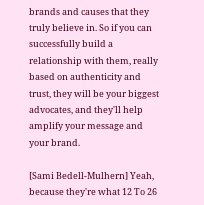brands and causes that they truly believe in. So if you can successfully build a relationship with them, really based on authenticity and trust, they will be your biggest advocates, and they'll help amplify your message and your brand.

[Sami Bedell-Mulhern] Yeah, because they're what 12 To 26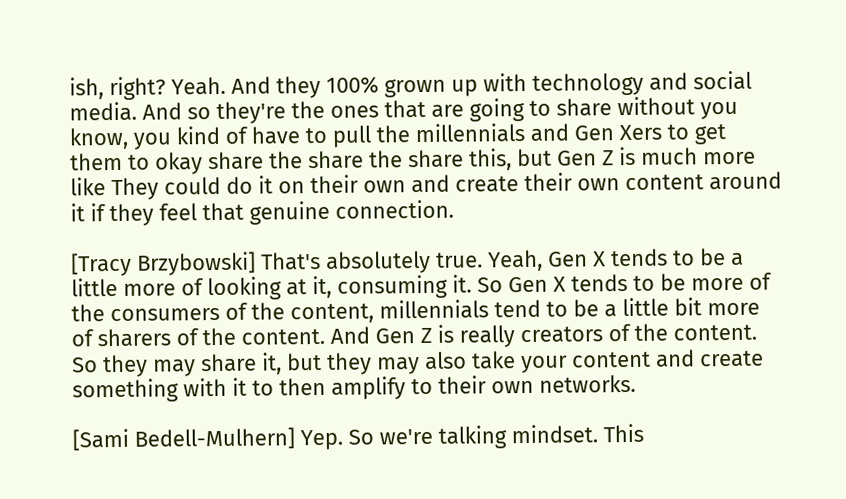ish, right? Yeah. And they 100% grown up with technology and social media. And so they're the ones that are going to share without you know, you kind of have to pull the millennials and Gen Xers to get them to okay share the share the share this, but Gen Z is much more like They could do it on their own and create their own content around it if they feel that genuine connection.

[Tracy Brzybowski] That's absolutely true. Yeah, Gen X tends to be a little more of looking at it, consuming it. So Gen X tends to be more of the consumers of the content, millennials tend to be a little bit more of sharers of the content. And Gen Z is really creators of the content. So they may share it, but they may also take your content and create something with it to then amplify to their own networks.

[Sami Bedell-Mulhern] Yep. So we're talking mindset. This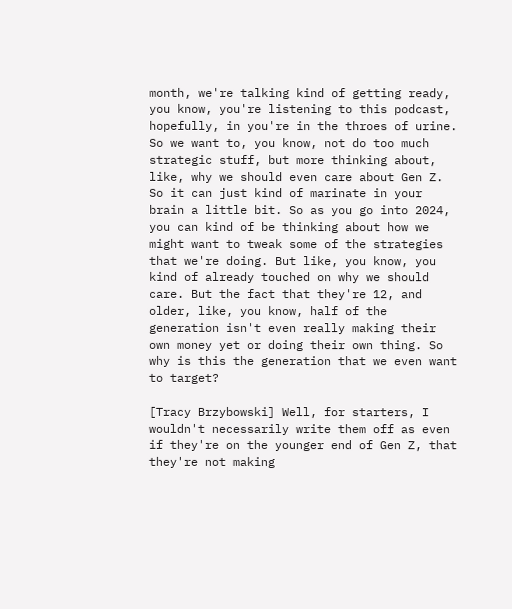month, we're talking kind of getting ready, you know, you're listening to this podcast, hopefully, in you're in the throes of urine. So we want to, you know, not do too much strategic stuff, but more thinking about, like, why we should even care about Gen Z. So it can just kind of marinate in your brain a little bit. So as you go into 2024, you can kind of be thinking about how we might want to tweak some of the strategies that we're doing. But like, you know, you kind of already touched on why we should care. But the fact that they're 12, and older, like, you know, half of the generation isn't even really making their own money yet or doing their own thing. So why is this the generation that we even want to target?

[Tracy Brzybowski] Well, for starters, I wouldn't necessarily write them off as even if they're on the younger end of Gen Z, that they're not making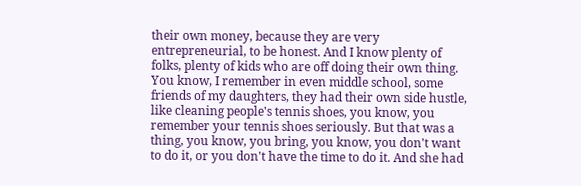their own money, because they are very entrepreneurial, to be honest. And I know plenty of folks, plenty of kids who are off doing their own thing. You know, I remember in even middle school, some friends of my daughters, they had their own side hustle, like cleaning people's tennis shoes, you know, you remember your tennis shoes seriously. But that was a thing, you know, you bring, you know, you don't want to do it, or you don't have the time to do it. And she had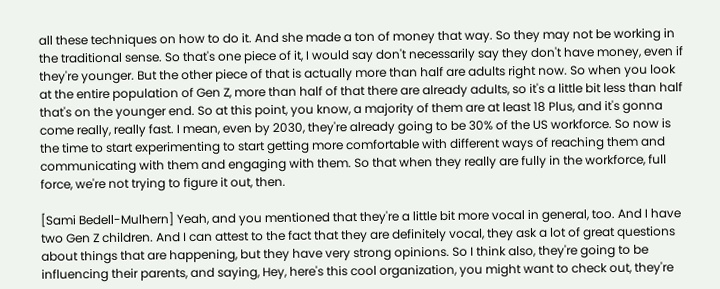all these techniques on how to do it. And she made a ton of money that way. So they may not be working in the traditional sense. So that's one piece of it, I would say don't necessarily say they don't have money, even if they're younger. But the other piece of that is actually more than half are adults right now. So when you look at the entire population of Gen Z, more than half of that there are already adults, so it's a little bit less than half that's on the younger end. So at this point, you know, a majority of them are at least 18 Plus, and it's gonna come really, really fast. I mean, even by 2030, they're already going to be 30% of the US workforce. So now is the time to start experimenting to start getting more comfortable with different ways of reaching them and communicating with them and engaging with them. So that when they really are fully in the workforce, full force, we're not trying to figure it out, then.

[Sami Bedell-Mulhern] Yeah, and you mentioned that they're a little bit more vocal in general, too. And I have two Gen Z children. And I can attest to the fact that they are definitely vocal, they ask a lot of great questions about things that are happening, but they have very strong opinions. So I think also, they're going to be influencing their parents, and saying, Hey, here's this cool organization, you might want to check out, they're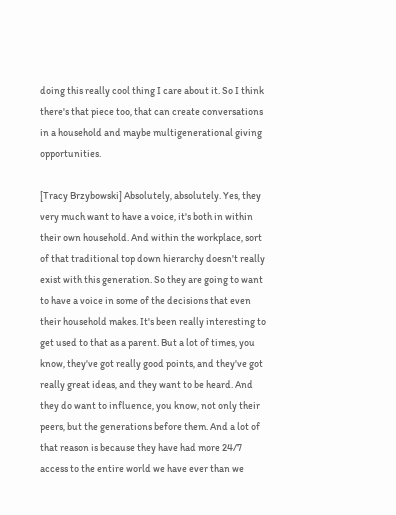doing this really cool thing I care about it. So I think there's that piece too, that can create conversations in a household and maybe multigenerational giving opportunities.

[Tracy Brzybowski] Absolutely, absolutely. Yes, they very much want to have a voice, it's both in within their own household. And within the workplace, sort of that traditional top down hierarchy doesn't really exist with this generation. So they are going to want to have a voice in some of the decisions that even their household makes. It's been really interesting to get used to that as a parent. But a lot of times, you know, they've got really good points, and they've got really great ideas, and they want to be heard. And they do want to influence, you know, not only their peers, but the generations before them. And a lot of that reason is because they have had more 24/7 access to the entire world we have ever than we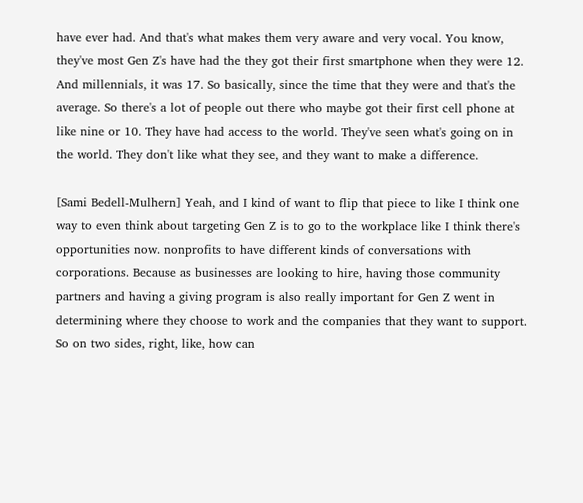have ever had. And that's what makes them very aware and very vocal. You know, they've most Gen Z's have had the they got their first smartphone when they were 12. And millennials, it was 17. So basically, since the time that they were and that's the average. So there's a lot of people out there who maybe got their first cell phone at like nine or 10. They have had access to the world. They've seen what's going on in the world. They don't like what they see, and they want to make a difference.

[Sami Bedell-Mulhern] Yeah, and I kind of want to flip that piece to like I think one way to even think about targeting Gen Z is to go to the workplace like I think there's opportunities now. nonprofits to have different kinds of conversations with corporations. Because as businesses are looking to hire, having those community partners and having a giving program is also really important for Gen Z went in determining where they choose to work and the companies that they want to support. So on two sides, right, like, how can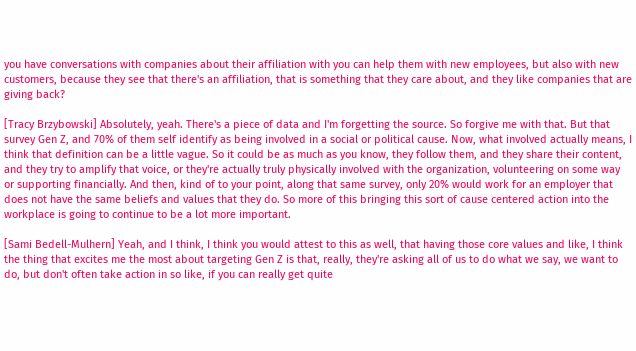you have conversations with companies about their affiliation with you can help them with new employees, but also with new customers, because they see that there's an affiliation, that is something that they care about, and they like companies that are giving back?

[Tracy Brzybowski] Absolutely, yeah. There's a piece of data and I'm forgetting the source. So forgive me with that. But that survey Gen Z, and 70% of them self identify as being involved in a social or political cause. Now, what involved actually means, I think that definition can be a little vague. So it could be as much as you know, they follow them, and they share their content, and they try to amplify that voice, or they're actually truly physically involved with the organization, volunteering on some way or supporting financially. And then, kind of to your point, along that same survey, only 20% would work for an employer that does not have the same beliefs and values that they do. So more of this bringing this sort of cause centered action into the workplace is going to continue to be a lot more important.

[Sami Bedell-Mulhern] Yeah, and I think, I think you would attest to this as well, that having those core values and like, I think the thing that excites me the most about targeting Gen Z is that, really, they're asking all of us to do what we say, we want to do, but don't often take action in so like, if you can really get quite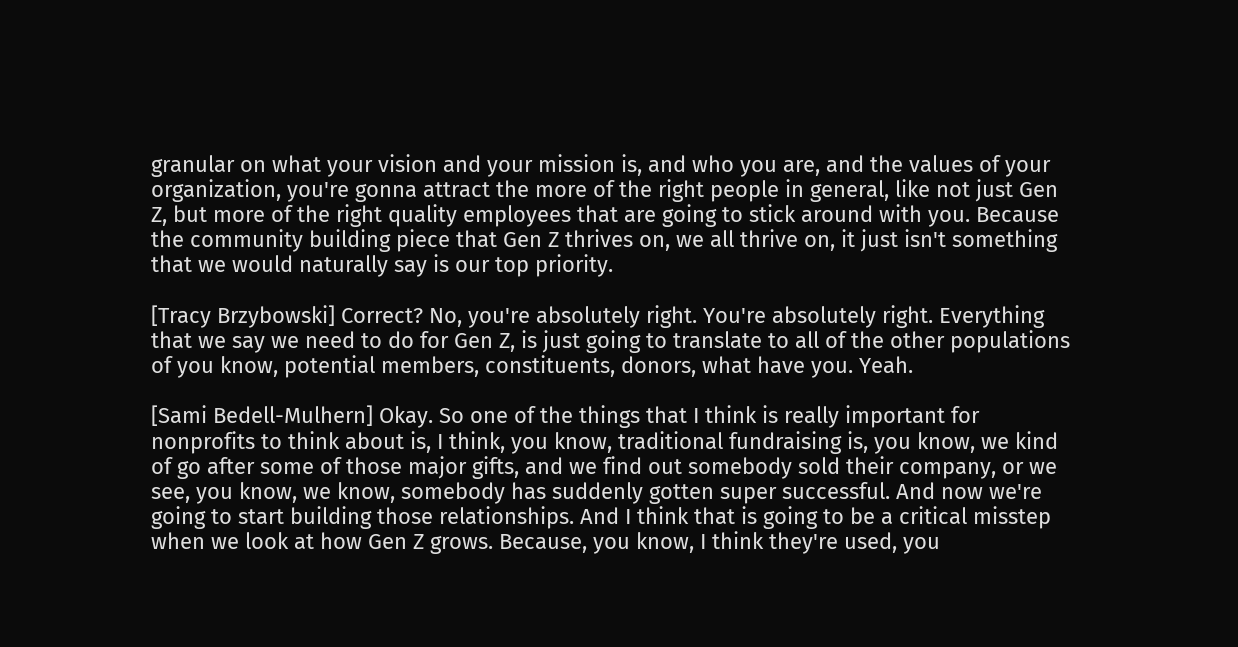granular on what your vision and your mission is, and who you are, and the values of your organization, you're gonna attract the more of the right people in general, like not just Gen Z, but more of the right quality employees that are going to stick around with you. Because the community building piece that Gen Z thrives on, we all thrive on, it just isn't something that we would naturally say is our top priority.

[Tracy Brzybowski] Correct? No, you're absolutely right. You're absolutely right. Everything that we say we need to do for Gen Z, is just going to translate to all of the other populations of you know, potential members, constituents, donors, what have you. Yeah.

[Sami Bedell-Mulhern] Okay. So one of the things that I think is really important for nonprofits to think about is, I think, you know, traditional fundraising is, you know, we kind of go after some of those major gifts, and we find out somebody sold their company, or we see, you know, we know, somebody has suddenly gotten super successful. And now we're going to start building those relationships. And I think that is going to be a critical misstep when we look at how Gen Z grows. Because, you know, I think they're used, you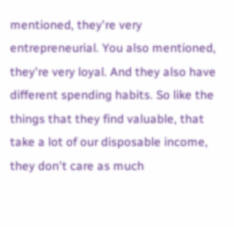mentioned, they're very entrepreneurial. You also mentioned, they're very loyal. And they also have different spending habits. So like the things that they find valuable, that take a lot of our disposable income, they don't care as much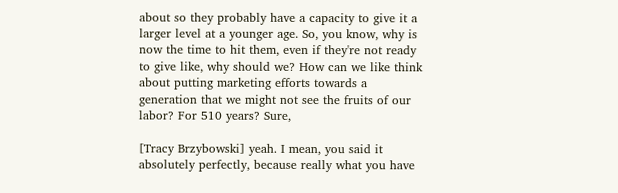about so they probably have a capacity to give it a larger level at a younger age. So, you know, why is now the time to hit them, even if they're not ready to give like, why should we? How can we like think about putting marketing efforts towards a generation that we might not see the fruits of our labor? For 510 years? Sure,

[Tracy Brzybowski] yeah. I mean, you said it absolutely perfectly, because really what you have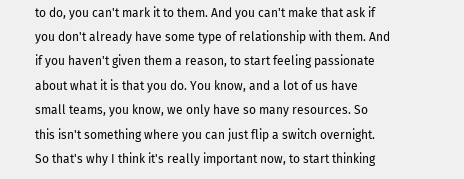to do, you can't mark it to them. And you can't make that ask if you don't already have some type of relationship with them. And if you haven't given them a reason, to start feeling passionate about what it is that you do. You know, and a lot of us have small teams, you know, we only have so many resources. So this isn't something where you can just flip a switch overnight. So that's why I think it's really important now, to start thinking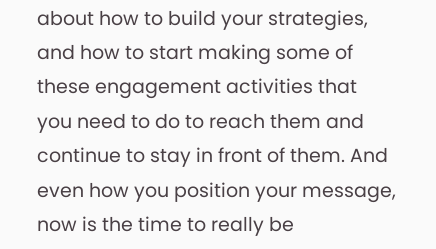about how to build your strategies, and how to start making some of these engagement activities that you need to do to reach them and continue to stay in front of them. And even how you position your message, now is the time to really be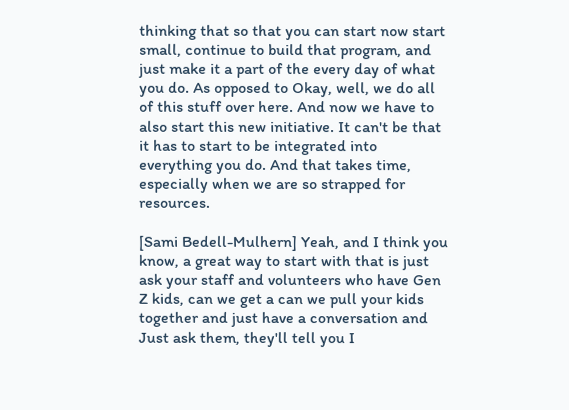thinking that so that you can start now start small, continue to build that program, and just make it a part of the every day of what you do. As opposed to Okay, well, we do all of this stuff over here. And now we have to also start this new initiative. It can't be that it has to start to be integrated into everything you do. And that takes time, especially when we are so strapped for resources.

[Sami Bedell-Mulhern] Yeah, and I think you know, a great way to start with that is just ask your staff and volunteers who have Gen Z kids, can we get a can we pull your kids together and just have a conversation and Just ask them, they'll tell you I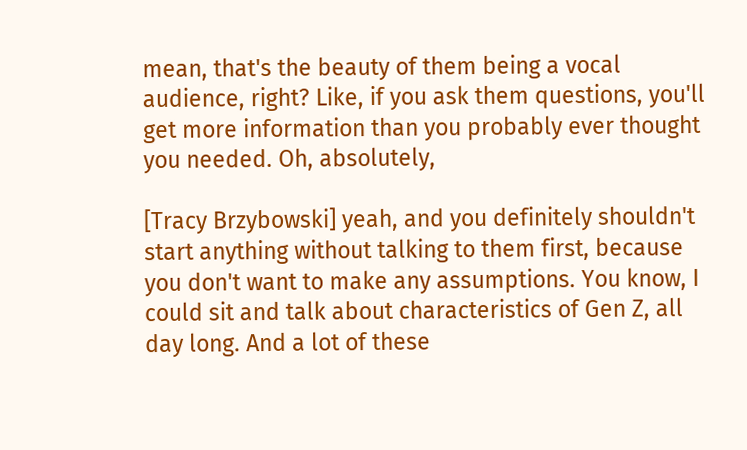mean, that's the beauty of them being a vocal audience, right? Like, if you ask them questions, you'll get more information than you probably ever thought you needed. Oh, absolutely,

[Tracy Brzybowski] yeah, and you definitely shouldn't start anything without talking to them first, because you don't want to make any assumptions. You know, I could sit and talk about characteristics of Gen Z, all day long. And a lot of these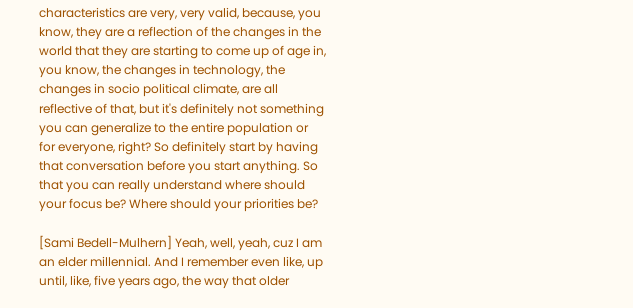characteristics are very, very valid, because, you know, they are a reflection of the changes in the world that they are starting to come up of age in, you know, the changes in technology, the changes in socio political climate, are all reflective of that, but it's definitely not something you can generalize to the entire population or for everyone, right? So definitely start by having that conversation before you start anything. So that you can really understand where should your focus be? Where should your priorities be?

[Sami Bedell-Mulhern] Yeah, well, yeah, cuz I am an elder millennial. And I remember even like, up until, like, five years ago, the way that older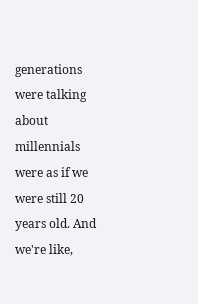generations were talking about millennials were as if we were still 20 years old. And we're like,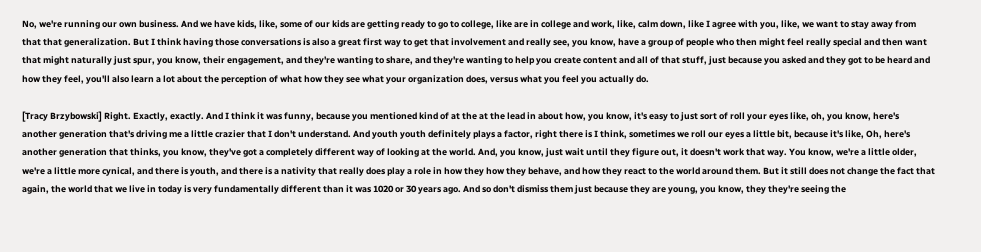No, we're running our own business. And we have kids, like, some of our kids are getting ready to go to college, like are in college and work, like, calm down, like I agree with you, like, we want to stay away from that that generalization. But I think having those conversations is also a great first way to get that involvement and really see, you know, have a group of people who then might feel really special and then want that might naturally just spur, you know, their engagement, and they're wanting to share, and they're wanting to help you create content and all of that stuff, just because you asked and they got to be heard and how they feel, you'll also learn a lot about the perception of what how they see what your organization does, versus what you feel you actually do.

[Tracy Brzybowski] Right. Exactly, exactly. And I think it was funny, because you mentioned kind of at the at the lead in about how, you know, it's easy to just sort of roll your eyes like, oh, you know, here's another generation that's driving me a little crazier that I don't understand. And youth youth definitely plays a factor, right there is I think, sometimes we roll our eyes a little bit, because it's like, Oh, here's another generation that thinks, you know, they've got a completely different way of looking at the world. And, you know, just wait until they figure out, it doesn't work that way. You know, we're a little older, we're a little more cynical, and there is youth, and there is a nativity that really does play a role in how they how they behave, and how they react to the world around them. But it still does not change the fact that again, the world that we live in today is very fundamentally different than it was 1020 or 30 years ago. And so don't dismiss them just because they are young, you know, they they're seeing the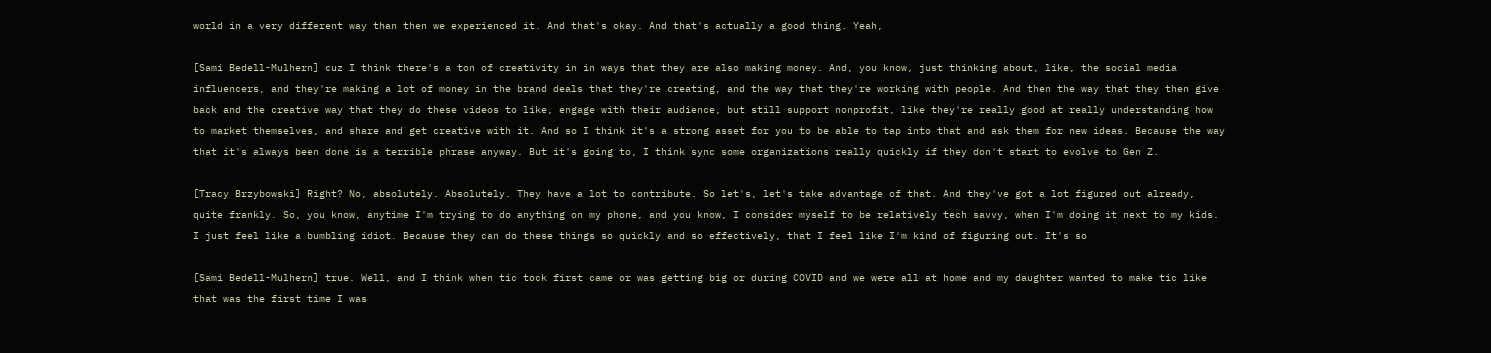world in a very different way than then we experienced it. And that's okay. And that's actually a good thing. Yeah,

[Sami Bedell-Mulhern] cuz I think there's a ton of creativity in in ways that they are also making money. And, you know, just thinking about, like, the social media influencers, and they're making a lot of money in the brand deals that they're creating, and the way that they're working with people. And then the way that they then give back and the creative way that they do these videos to like, engage with their audience, but still support nonprofit, like they're really good at really understanding how to market themselves, and share and get creative with it. And so I think it's a strong asset for you to be able to tap into that and ask them for new ideas. Because the way that it's always been done is a terrible phrase anyway. But it's going to, I think sync some organizations really quickly if they don't start to evolve to Gen Z.

[Tracy Brzybowski] Right? No, absolutely. Absolutely. They have a lot to contribute. So let's, let's take advantage of that. And they've got a lot figured out already, quite frankly. So, you know, anytime I'm trying to do anything on my phone, and you know, I consider myself to be relatively tech savvy, when I'm doing it next to my kids. I just feel like a bumbling idiot. Because they can do these things so quickly and so effectively, that I feel like I'm kind of figuring out. It's so

[Sami Bedell-Mulhern] true. Well, and I think when tic tock first came or was getting big or during COVID and we were all at home and my daughter wanted to make tic like that was the first time I was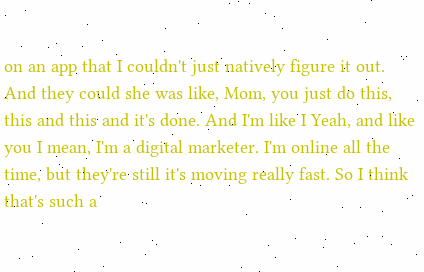on an app that I couldn't just natively figure it out. And they could she was like, Mom, you just do this, this and this and it's done. And I'm like I Yeah, and like you I mean, I'm a digital marketer. I'm online all the time, but they're still it's moving really fast. So I think that's such a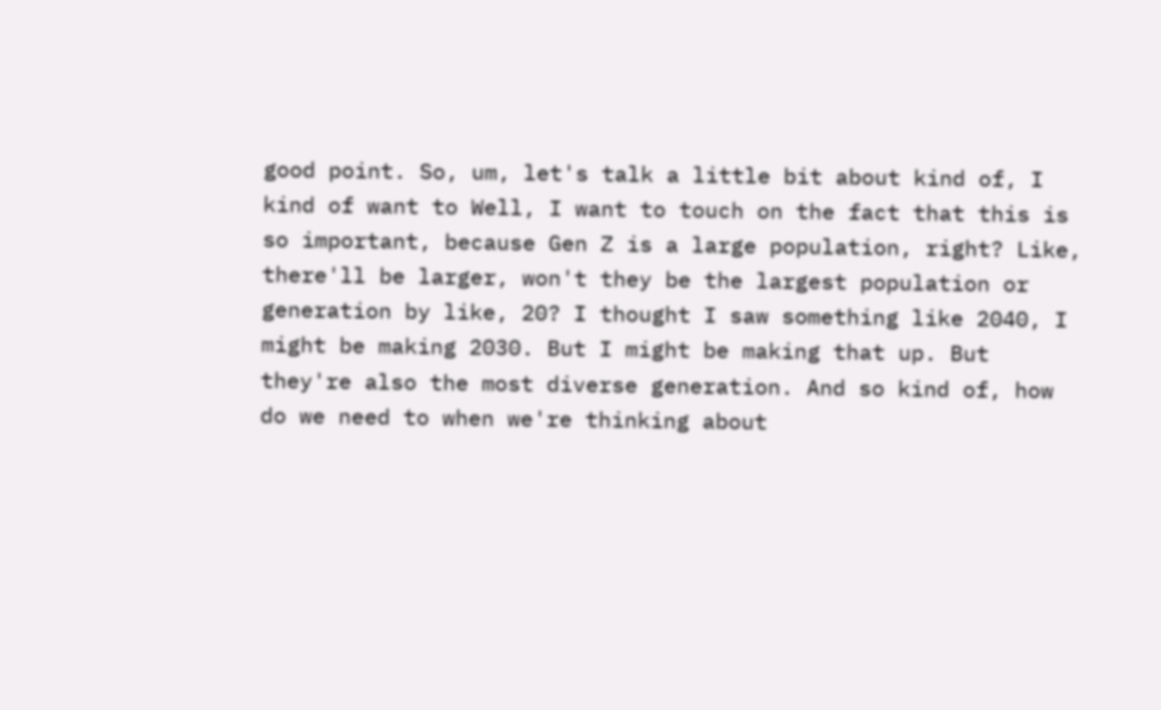good point. So, um, let's talk a little bit about kind of, I kind of want to Well, I want to touch on the fact that this is so important, because Gen Z is a large population, right? Like, there'll be larger, won't they be the largest population or generation by like, 20? I thought I saw something like 2040, I might be making 2030. But I might be making that up. But they're also the most diverse generation. And so kind of, how do we need to when we're thinking about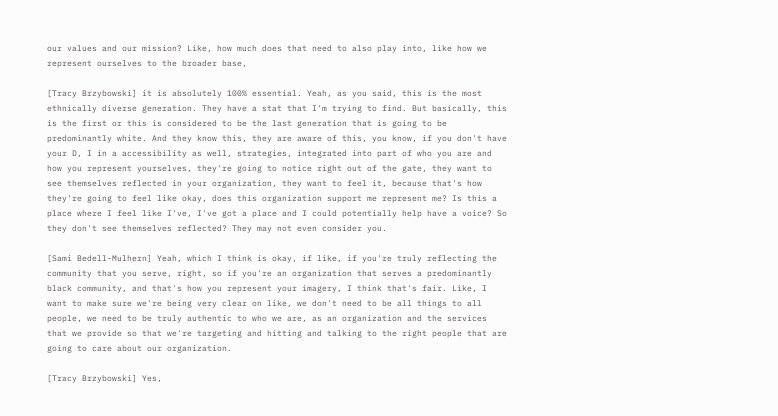our values and our mission? Like, how much does that need to also play into, like how we represent ourselves to the broader base,

[Tracy Brzybowski] it is absolutely 100% essential. Yeah, as you said, this is the most ethnically diverse generation. They have a stat that I'm trying to find. But basically, this is the first or this is considered to be the last generation that is going to be predominantly white. And they know this, they are aware of this, you know, if you don't have your D, I in a accessibility as well, strategies, integrated into part of who you are and how you represent yourselves, they're going to notice right out of the gate, they want to see themselves reflected in your organization, they want to feel it, because that's how they're going to feel like okay, does this organization support me represent me? Is this a place where I feel like I've, I've got a place and I could potentially help have a voice? So they don't see themselves reflected? They may not even consider you.

[Sami Bedell-Mulhern] Yeah, which I think is okay, if like, if you're truly reflecting the community that you serve, right, so if you're an organization that serves a predominantly black community, and that's how you represent your imagery, I think that's fair. Like, I want to make sure we're being very clear on like, we don't need to be all things to all people, we need to be truly authentic to who we are, as an organization and the services that we provide so that we're targeting and hitting and talking to the right people that are going to care about our organization.

[Tracy Brzybowski] Yes,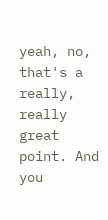yeah, no, that's a really, really great point. And you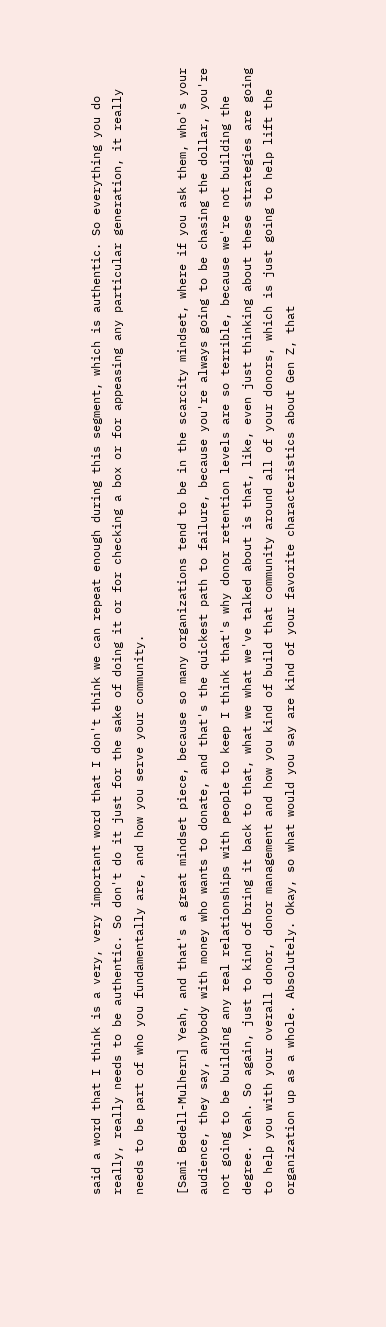said a word that I think is a very, very important word that I don't think we can repeat enough during this segment, which is authentic. So everything you do really, really needs to be authentic. So don't do it just for the sake of doing it or for checking a box or for appeasing any particular generation, it really needs to be part of who you fundamentally are, and how you serve your community.

[Sami Bedell-Mulhern] Yeah, and that's a great mindset piece, because so many organizations tend to be in the scarcity mindset, where if you ask them, who's your audience, they say, anybody with money who wants to donate, and that's the quickest path to failure, because you're always going to be chasing the dollar, you're not going to be building any real relationships with people to keep I think that's why donor retention levels are so terrible, because we're not building the degree. Yeah. So again, just to kind of bring it back to that, what we what we've talked about is that, like, even just thinking about these strategies are going to help you with your overall donor, donor management and how you kind of build that community around all of your donors, which is just going to help lift the organization up as a whole. Absolutely. Okay, so what would you say are kind of your favorite characteristics about Gen Z, that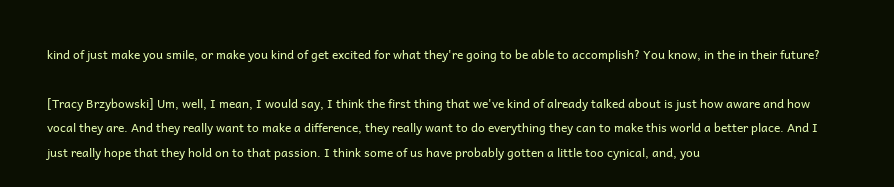kind of just make you smile, or make you kind of get excited for what they're going to be able to accomplish? You know, in the in their future?

[Tracy Brzybowski] Um, well, I mean, I would say, I think the first thing that we've kind of already talked about is just how aware and how vocal they are. And they really want to make a difference, they really want to do everything they can to make this world a better place. And I just really hope that they hold on to that passion. I think some of us have probably gotten a little too cynical, and, you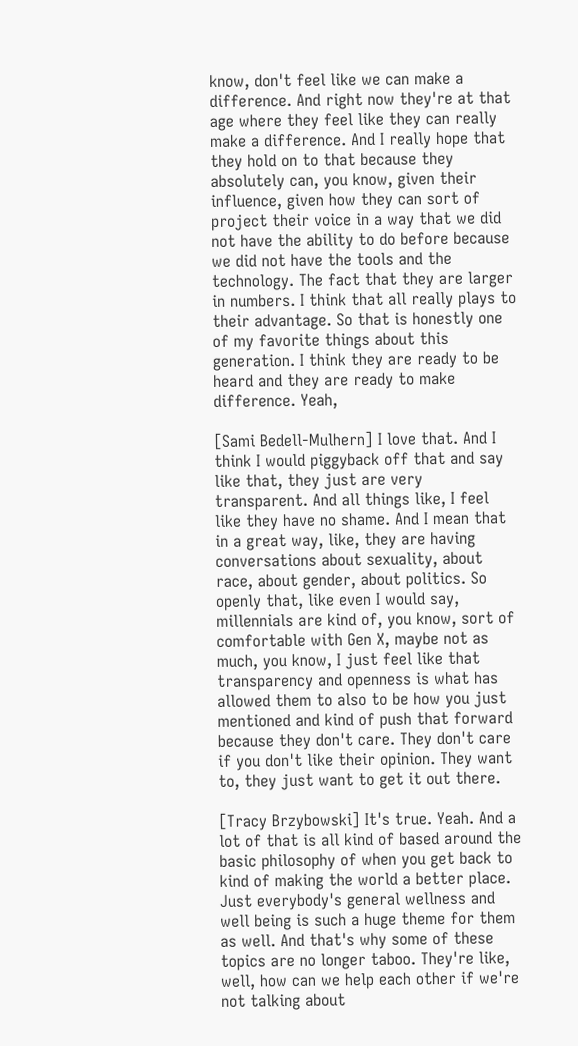know, don't feel like we can make a difference. And right now they're at that age where they feel like they can really make a difference. And I really hope that they hold on to that because they absolutely can, you know, given their influence, given how they can sort of project their voice in a way that we did not have the ability to do before because we did not have the tools and the technology. The fact that they are larger in numbers. I think that all really plays to their advantage. So that is honestly one of my favorite things about this generation. I think they are ready to be heard and they are ready to make difference. Yeah,

[Sami Bedell-Mulhern] I love that. And I think I would piggyback off that and say like that, they just are very transparent. And all things like, I feel like they have no shame. And I mean that in a great way, like, they are having conversations about sexuality, about race, about gender, about politics. So openly that, like even I would say, millennials are kind of, you know, sort of comfortable with Gen X, maybe not as much, you know, I just feel like that transparency and openness is what has allowed them to also to be how you just mentioned and kind of push that forward because they don't care. They don't care if you don't like their opinion. They want to, they just want to get it out there.

[Tracy Brzybowski] It's true. Yeah. And a lot of that is all kind of based around the basic philosophy of when you get back to kind of making the world a better place. Just everybody's general wellness and well being is such a huge theme for them as well. And that's why some of these topics are no longer taboo. They're like, well, how can we help each other if we're not talking about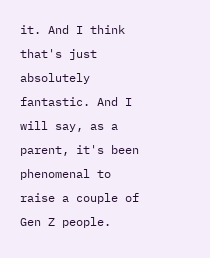it. And I think that's just absolutely fantastic. And I will say, as a parent, it's been phenomenal to raise a couple of Gen Z people.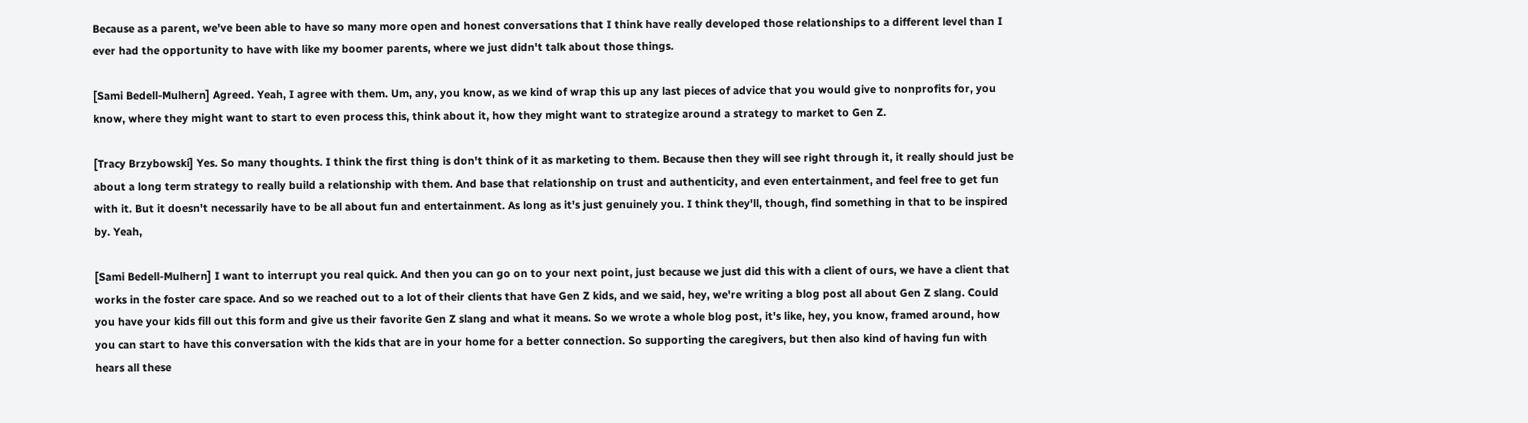Because as a parent, we've been able to have so many more open and honest conversations that I think have really developed those relationships to a different level than I ever had the opportunity to have with like my boomer parents, where we just didn't talk about those things.

[Sami Bedell-Mulhern] Agreed. Yeah, I agree with them. Um, any, you know, as we kind of wrap this up any last pieces of advice that you would give to nonprofits for, you know, where they might want to start to even process this, think about it, how they might want to strategize around a strategy to market to Gen Z.

[Tracy Brzybowski] Yes. So many thoughts. I think the first thing is don't think of it as marketing to them. Because then they will see right through it, it really should just be about a long term strategy to really build a relationship with them. And base that relationship on trust and authenticity, and even entertainment, and feel free to get fun with it. But it doesn't necessarily have to be all about fun and entertainment. As long as it's just genuinely you. I think they'll, though, find something in that to be inspired by. Yeah,

[Sami Bedell-Mulhern] I want to interrupt you real quick. And then you can go on to your next point, just because we just did this with a client of ours, we have a client that works in the foster care space. And so we reached out to a lot of their clients that have Gen Z kids, and we said, hey, we're writing a blog post all about Gen Z slang. Could you have your kids fill out this form and give us their favorite Gen Z slang and what it means. So we wrote a whole blog post, it's like, hey, you know, framed around, how you can start to have this conversation with the kids that are in your home for a better connection. So supporting the caregivers, but then also kind of having fun with hears all these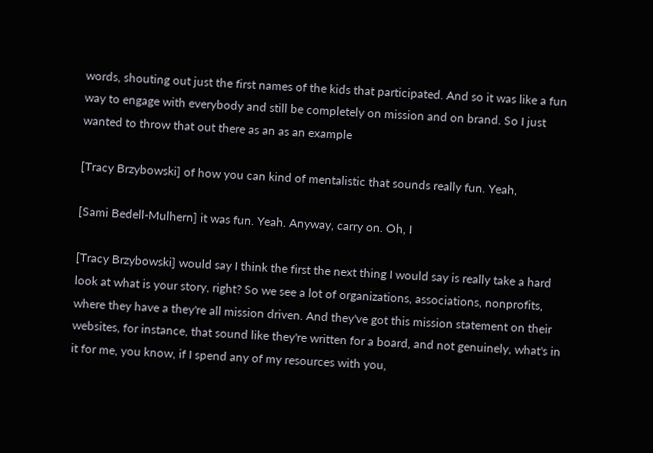words, shouting out just the first names of the kids that participated. And so it was like a fun way to engage with everybody and still be completely on mission and on brand. So I just wanted to throw that out there as an as an example

[Tracy Brzybowski] of how you can kind of mentalistic that sounds really fun. Yeah,

[Sami Bedell-Mulhern] it was fun. Yeah. Anyway, carry on. Oh, I

[Tracy Brzybowski] would say I think the first the next thing I would say is really take a hard look at what is your story, right? So we see a lot of organizations, associations, nonprofits, where they have a they're all mission driven. And they've got this mission statement on their websites, for instance, that sound like they're written for a board, and not genuinely, what's in it for me, you know, if I spend any of my resources with you,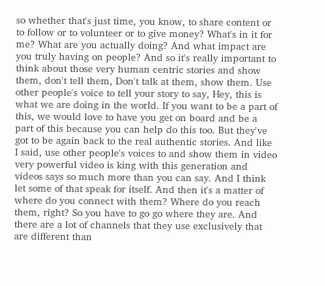so whether that's just time, you know, to share content or to follow or to volunteer or to give money? What's in it for me? What are you actually doing? And what impact are you truly having on people? And so it's really important to think about those very human centric stories and show them, don't tell them, Don't talk at them, show them. Use other people's voice to tell your story to say, Hey, this is what we are doing in the world. If you want to be a part of this, we would love to have you get on board and be a part of this because you can help do this too. But they've got to be again back to the real authentic stories. And like I said, use other people's voices to and show them in video very powerful video is king with this generation and videos says so much more than you can say. And I think let some of that speak for itself. And then it's a matter of where do you connect with them? Where do you reach them, right? So you have to go go where they are. And there are a lot of channels that they use exclusively that are different than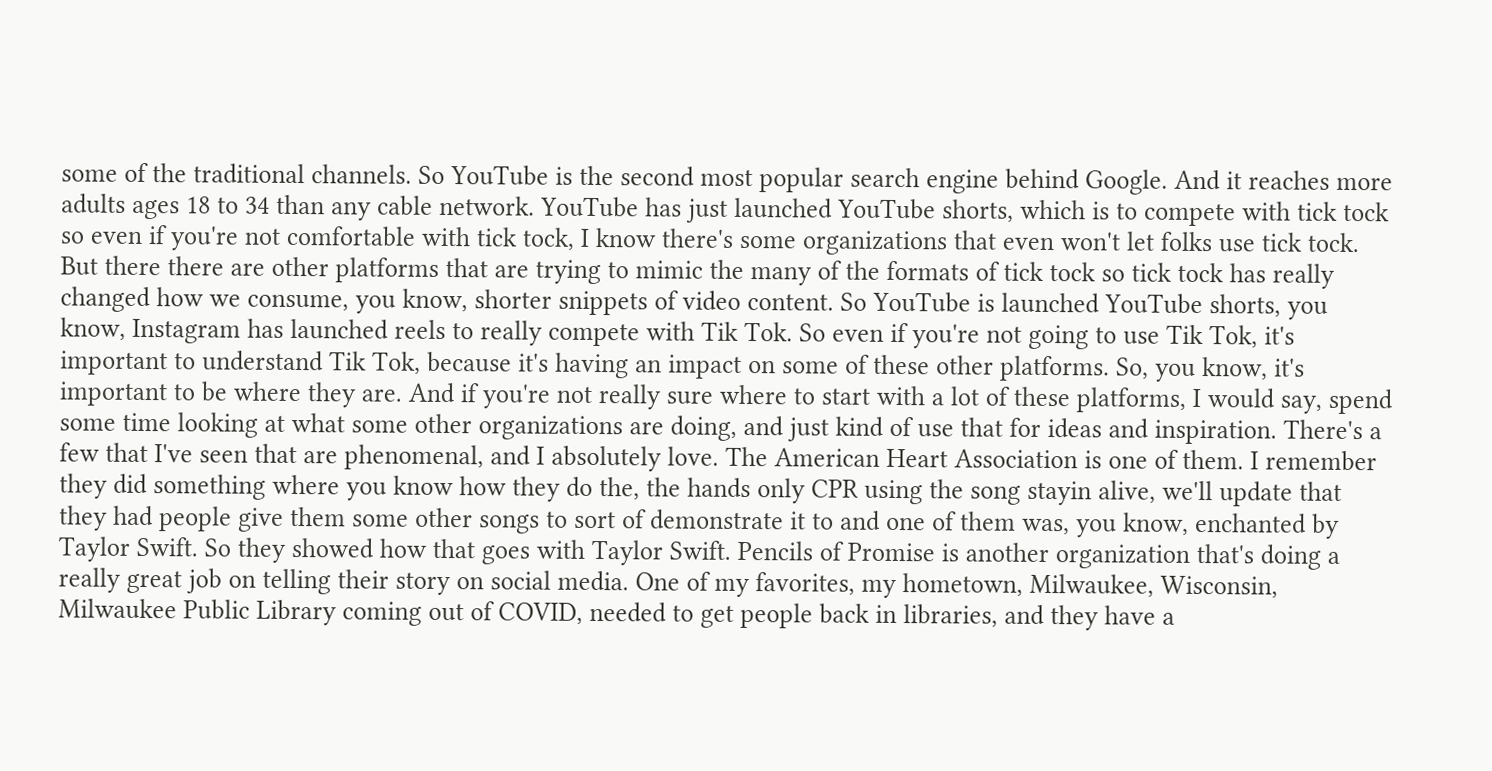some of the traditional channels. So YouTube is the second most popular search engine behind Google. And it reaches more adults ages 18 to 34 than any cable network. YouTube has just launched YouTube shorts, which is to compete with tick tock so even if you're not comfortable with tick tock, I know there's some organizations that even won't let folks use tick tock. But there there are other platforms that are trying to mimic the many of the formats of tick tock so tick tock has really changed how we consume, you know, shorter snippets of video content. So YouTube is launched YouTube shorts, you know, Instagram has launched reels to really compete with Tik Tok. So even if you're not going to use Tik Tok, it's important to understand Tik Tok, because it's having an impact on some of these other platforms. So, you know, it's important to be where they are. And if you're not really sure where to start with a lot of these platforms, I would say, spend some time looking at what some other organizations are doing, and just kind of use that for ideas and inspiration. There's a few that I've seen that are phenomenal, and I absolutely love. The American Heart Association is one of them. I remember they did something where you know how they do the, the hands only CPR using the song stayin alive, we'll update that they had people give them some other songs to sort of demonstrate it to and one of them was, you know, enchanted by Taylor Swift. So they showed how that goes with Taylor Swift. Pencils of Promise is another organization that's doing a really great job on telling their story on social media. One of my favorites, my hometown, Milwaukee, Wisconsin, Milwaukee Public Library coming out of COVID, needed to get people back in libraries, and they have a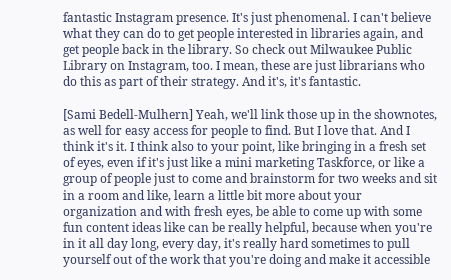fantastic Instagram presence. It's just phenomenal. I can't believe what they can do to get people interested in libraries again, and get people back in the library. So check out Milwaukee Public Library on Instagram, too. I mean, these are just librarians who do this as part of their strategy. And it's, it's fantastic.

[Sami Bedell-Mulhern] Yeah, we'll link those up in the shownotes, as well for easy access for people to find. But I love that. And I think it's it. I think also to your point, like bringing in a fresh set of eyes, even if it's just like a mini marketing Taskforce, or like a group of people just to come and brainstorm for two weeks and sit in a room and like, learn a little bit more about your organization and with fresh eyes, be able to come up with some fun content ideas like can be really helpful, because when you're in it all day long, every day, it's really hard sometimes to pull yourself out of the work that you're doing and make it accessible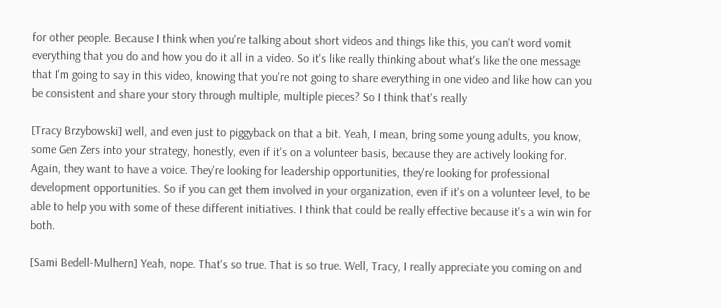for other people. Because I think when you're talking about short videos and things like this, you can't word vomit everything that you do and how you do it all in a video. So it's like really thinking about what's like the one message that I'm going to say in this video, knowing that you're not going to share everything in one video and like how can you be consistent and share your story through multiple, multiple pieces? So I think that's really

[Tracy Brzybowski] well, and even just to piggyback on that a bit. Yeah, I mean, bring some young adults, you know, some Gen Zers into your strategy, honestly, even if it's on a volunteer basis, because they are actively looking for. Again, they want to have a voice. They're looking for leadership opportunities, they're looking for professional development opportunities. So if you can get them involved in your organization, even if it's on a volunteer level, to be able to help you with some of these different initiatives. I think that could be really effective because it's a win win for both.

[Sami Bedell-Mulhern] Yeah, nope. That's so true. That is so true. Well, Tracy, I really appreciate you coming on and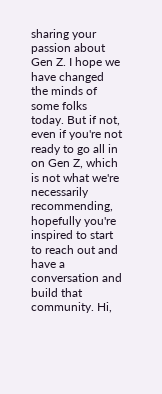sharing your passion about Gen Z. I hope we have changed the minds of some folks today. But if not, even if you're not ready to go all in on Gen Z, which is not what we're necessarily recommending, hopefully you're inspired to start to reach out and have a conversation and build that community. Hi,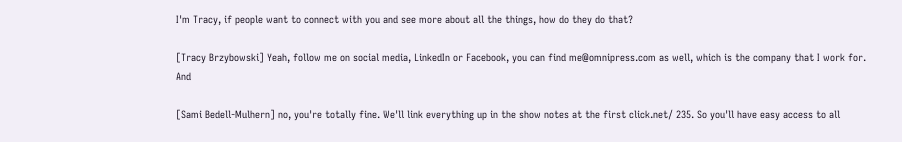I'm Tracy, if people want to connect with you and see more about all the things, how do they do that?

[Tracy Brzybowski] Yeah, follow me on social media, LinkedIn or Facebook, you can find me@omnipress.com as well, which is the company that I work for. And

[Sami Bedell-Mulhern] no, you're totally fine. We'll link everything up in the show notes at the first click.net/ 235. So you'll have easy access to all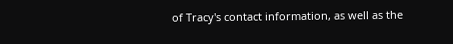of Tracy's contact information, as well as the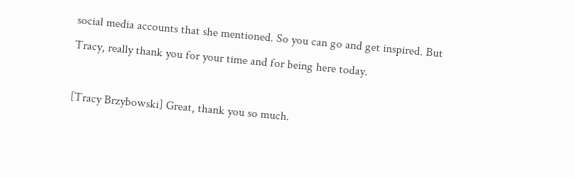social media accounts that she mentioned. So you can go and get inspired. But Tracy, really thank you for your time and for being here today.

[Tracy Brzybowski] Great, thank you so much.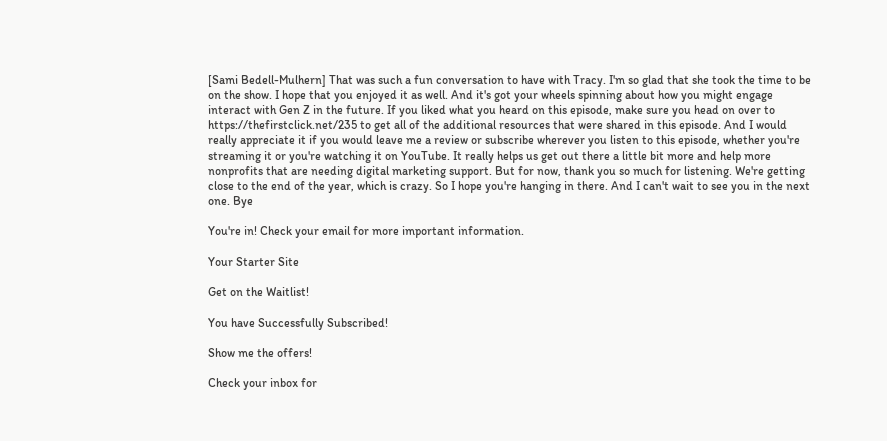[Sami Bedell-Mulhern] That was such a fun conversation to have with Tracy. I'm so glad that she took the time to be on the show. I hope that you enjoyed it as well. And it's got your wheels spinning about how you might engage interact with Gen Z in the future. If you liked what you heard on this episode, make sure you head on over to https://thefirstclick.net/235 to get all of the additional resources that were shared in this episode. And I would really appreciate it if you would leave me a review or subscribe wherever you listen to this episode, whether you're streaming it or you're watching it on YouTube. It really helps us get out there a little bit more and help more nonprofits that are needing digital marketing support. But for now, thank you so much for listening. We're getting close to the end of the year, which is crazy. So I hope you're hanging in there. And I can't wait to see you in the next one. Bye

You're in! Check your email for more important information.

Your Starter Site

Get on the Waitlist!

You have Successfully Subscribed!

Show me the offers!

Check your inbox for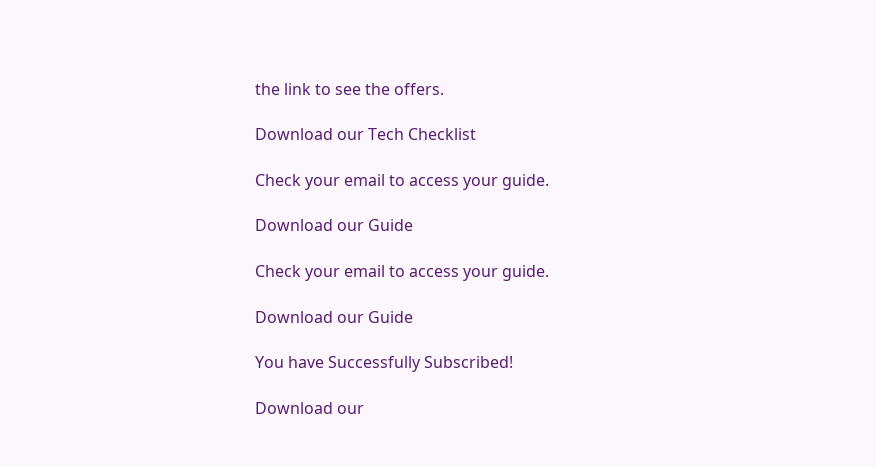the link to see the offers.

Download our Tech Checklist

Check your email to access your guide.

Download our Guide

Check your email to access your guide.

Download our Guide

You have Successfully Subscribed!

Download our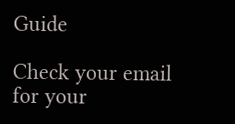Guide

Check your email for your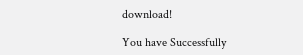download!

You have Successfully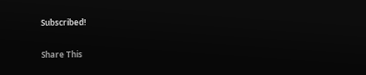Subscribed!

Share This